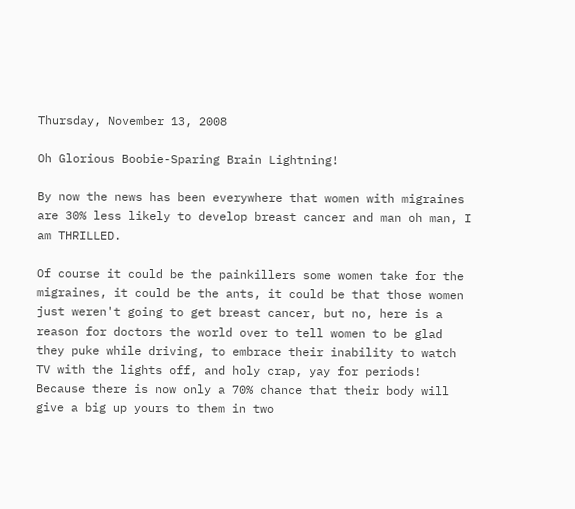Thursday, November 13, 2008

Oh Glorious Boobie-Sparing Brain Lightning!

By now the news has been everywhere that women with migraines are 30% less likely to develop breast cancer and man oh man, I am THRILLED.

Of course it could be the painkillers some women take for the migraines, it could be the ants, it could be that those women just weren't going to get breast cancer, but no, here is a reason for doctors the world over to tell women to be glad they puke while driving, to embrace their inability to watch TV with the lights off, and holy crap, yay for periods! Because there is now only a 70% chance that their body will give a big up yours to them in two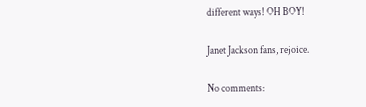different ways! OH BOY!

Janet Jackson fans, rejoice.

No comments: